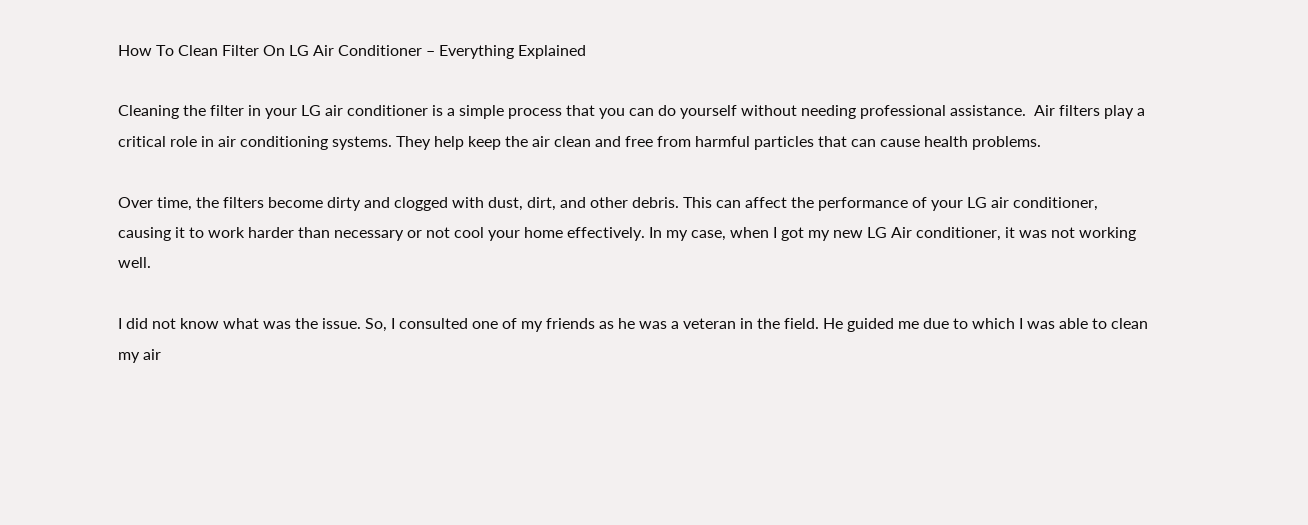How To Clean Filter On LG Air Conditioner – Everything Explained

Cleaning the filter in your LG air conditioner is a simple process that you can do yourself without needing professional assistance.  Air filters play a critical role in air conditioning systems. They help keep the air clean and free from harmful particles that can cause health problems.

Over time, the filters become dirty and clogged with dust, dirt, and other debris. This can affect the performance of your LG air conditioner, causing it to work harder than necessary or not cool your home effectively. In my case, when I got my new LG Air conditioner, it was not working well.

I did not know what was the issue. So, I consulted one of my friends as he was a veteran in the field. He guided me due to which I was able to clean my air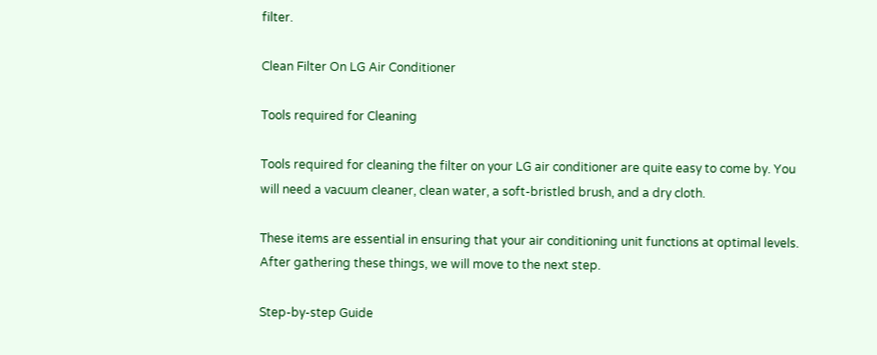filter.

Clean Filter On LG Air Conditioner

Tools required for Cleaning

Tools required for cleaning the filter on your LG air conditioner are quite easy to come by. You will need a vacuum cleaner, clean water, a soft-bristled brush, and a dry cloth.

These items are essential in ensuring that your air conditioning unit functions at optimal levels. After gathering these things, we will move to the next step.

Step-by-step Guide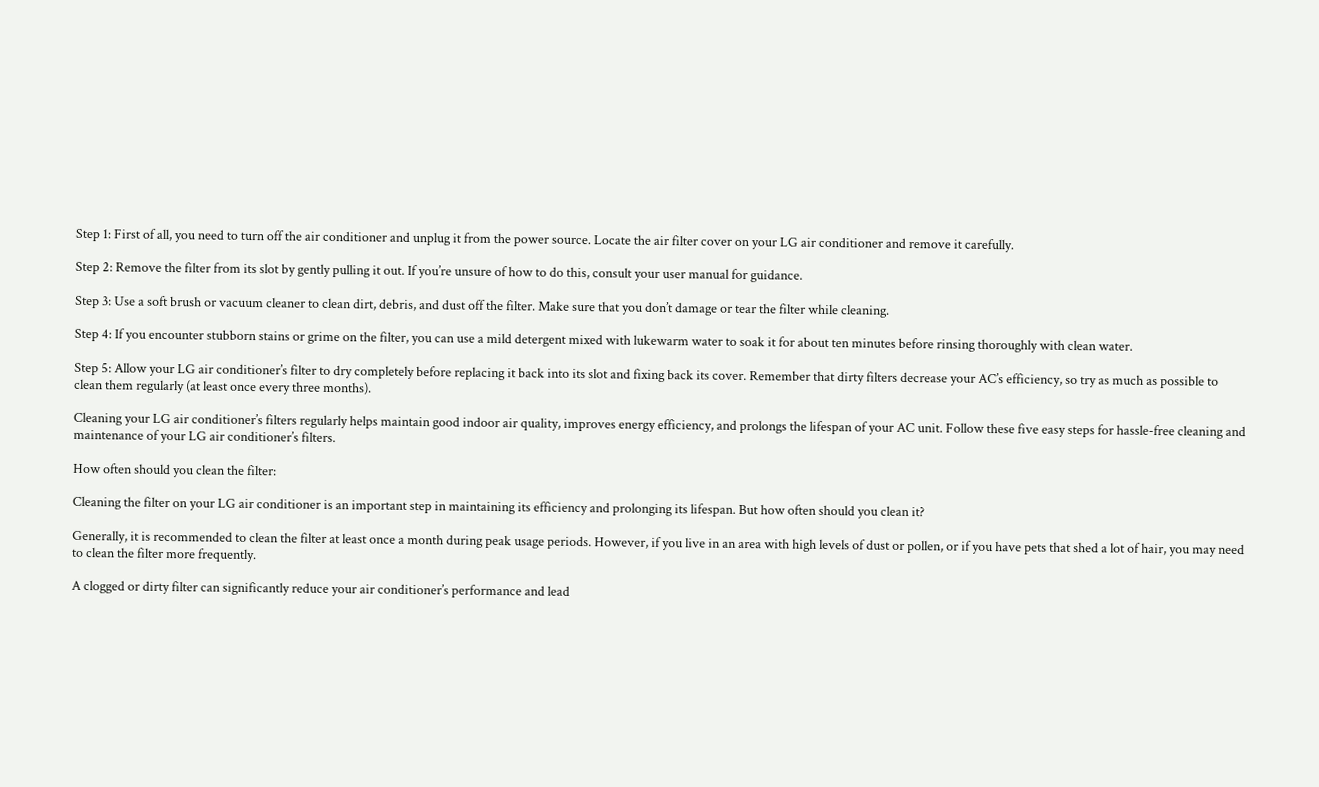Step 1: First of all, you need to turn off the air conditioner and unplug it from the power source. Locate the air filter cover on your LG air conditioner and remove it carefully.

Step 2: Remove the filter from its slot by gently pulling it out. If you’re unsure of how to do this, consult your user manual for guidance.

Step 3: Use a soft brush or vacuum cleaner to clean dirt, debris, and dust off the filter. Make sure that you don’t damage or tear the filter while cleaning.

Step 4: If you encounter stubborn stains or grime on the filter, you can use a mild detergent mixed with lukewarm water to soak it for about ten minutes before rinsing thoroughly with clean water.

Step 5: Allow your LG air conditioner’s filter to dry completely before replacing it back into its slot and fixing back its cover. Remember that dirty filters decrease your AC’s efficiency, so try as much as possible to clean them regularly (at least once every three months).

Cleaning your LG air conditioner’s filters regularly helps maintain good indoor air quality, improves energy efficiency, and prolongs the lifespan of your AC unit. Follow these five easy steps for hassle-free cleaning and maintenance of your LG air conditioner’s filters.

How often should you clean the filter:

Cleaning the filter on your LG air conditioner is an important step in maintaining its efficiency and prolonging its lifespan. But how often should you clean it?

Generally, it is recommended to clean the filter at least once a month during peak usage periods. However, if you live in an area with high levels of dust or pollen, or if you have pets that shed a lot of hair, you may need to clean the filter more frequently.

A clogged or dirty filter can significantly reduce your air conditioner’s performance and lead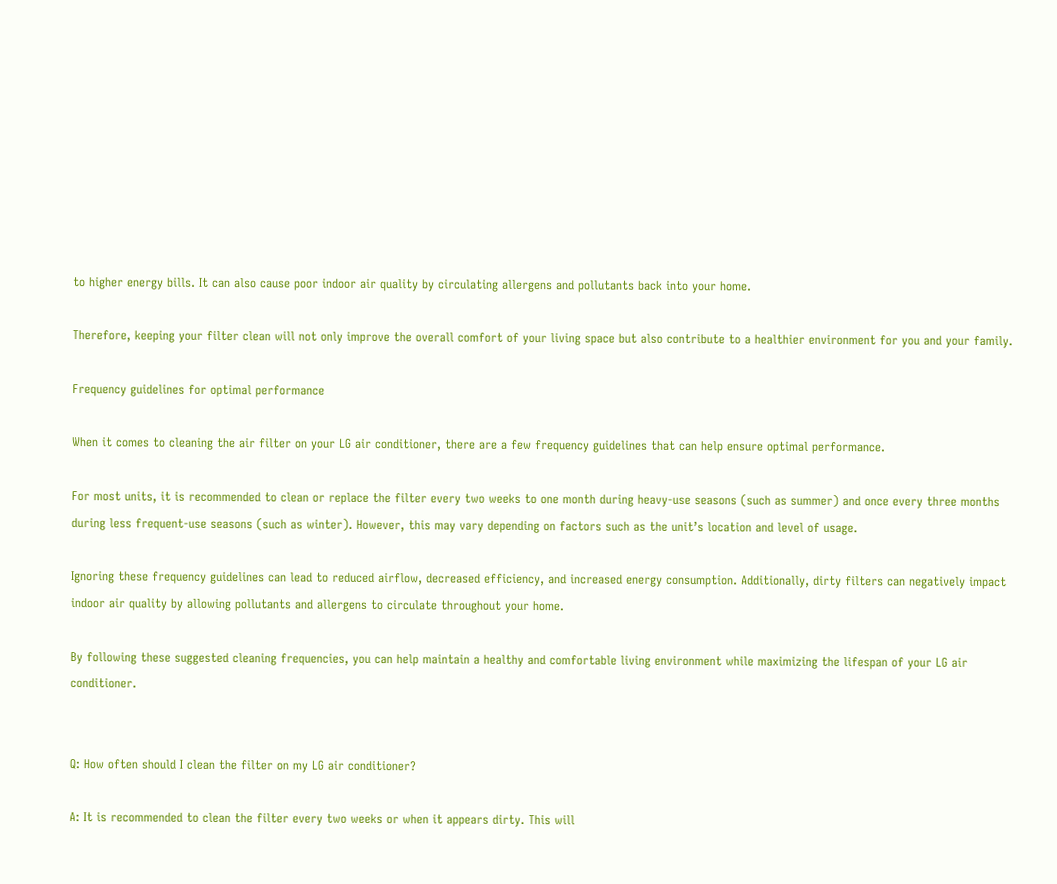to higher energy bills. It can also cause poor indoor air quality by circulating allergens and pollutants back into your home.

Therefore, keeping your filter clean will not only improve the overall comfort of your living space but also contribute to a healthier environment for you and your family.

Frequency guidelines for optimal performance

When it comes to cleaning the air filter on your LG air conditioner, there are a few frequency guidelines that can help ensure optimal performance.

For most units, it is recommended to clean or replace the filter every two weeks to one month during heavy-use seasons (such as summer) and once every three months during less frequent-use seasons (such as winter). However, this may vary depending on factors such as the unit’s location and level of usage.

Ignoring these frequency guidelines can lead to reduced airflow, decreased efficiency, and increased energy consumption. Additionally, dirty filters can negatively impact indoor air quality by allowing pollutants and allergens to circulate throughout your home.

By following these suggested cleaning frequencies, you can help maintain a healthy and comfortable living environment while maximizing the lifespan of your LG air conditioner.


Q: How often should I clean the filter on my LG air conditioner?

A: It is recommended to clean the filter every two weeks or when it appears dirty. This will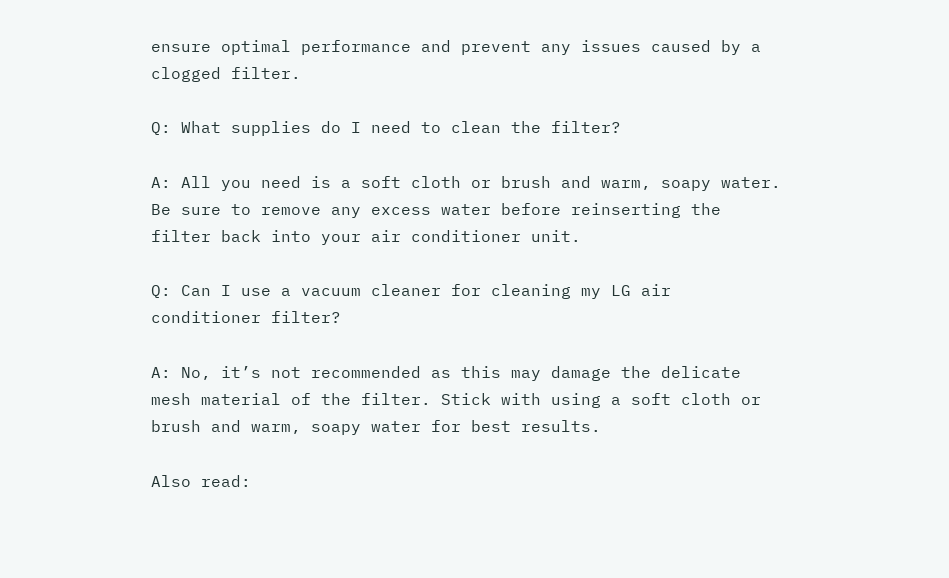ensure optimal performance and prevent any issues caused by a clogged filter.

Q: What supplies do I need to clean the filter?

A: All you need is a soft cloth or brush and warm, soapy water. Be sure to remove any excess water before reinserting the filter back into your air conditioner unit.

Q: Can I use a vacuum cleaner for cleaning my LG air conditioner filter?

A: No, it’s not recommended as this may damage the delicate mesh material of the filter. Stick with using a soft cloth or brush and warm, soapy water for best results.

Also read: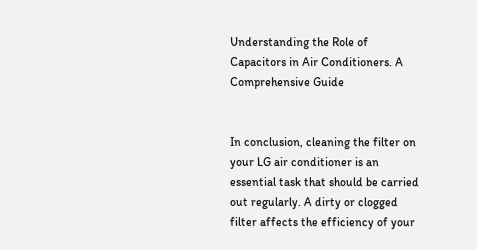Understanding the Role of Capacitors in Air Conditioners. A Comprehensive Guide


In conclusion, cleaning the filter on your LG air conditioner is an essential task that should be carried out regularly. A dirty or clogged filter affects the efficiency of your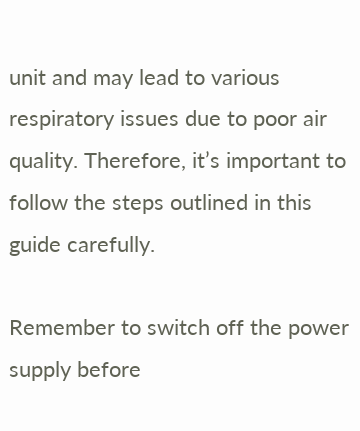unit and may lead to various respiratory issues due to poor air quality. Therefore, it’s important to follow the steps outlined in this guide carefully.

Remember to switch off the power supply before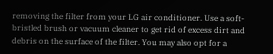removing the filter from your LG air conditioner. Use a soft-bristled brush or vacuum cleaner to get rid of excess dirt and debris on the surface of the filter. You may also opt for a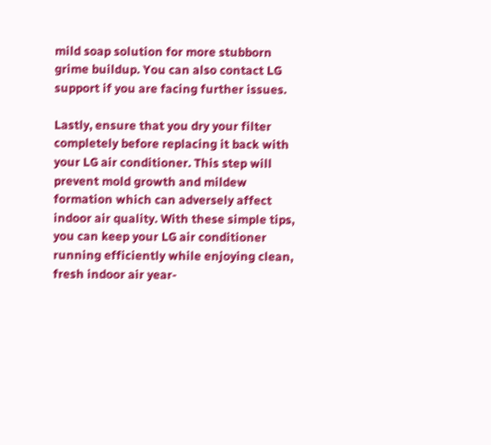mild soap solution for more stubborn grime buildup. You can also contact LG support if you are facing further issues.

Lastly, ensure that you dry your filter completely before replacing it back with your LG air conditioner. This step will prevent mold growth and mildew formation which can adversely affect indoor air quality. With these simple tips, you can keep your LG air conditioner running efficiently while enjoying clean, fresh indoor air year-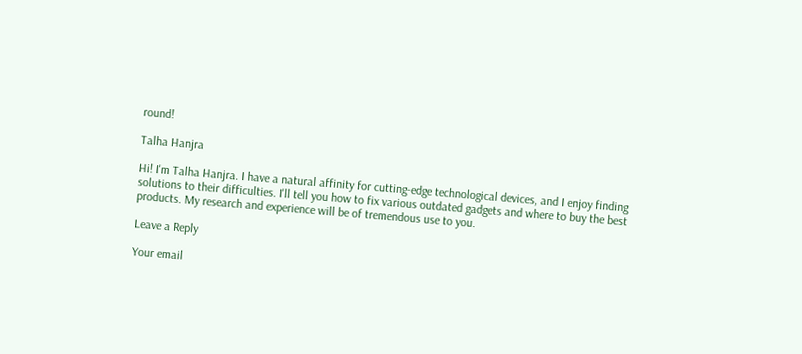round!

Talha Hanjra

Hi! I'm Talha Hanjra. I have a natural affinity for cutting-edge technological devices, and I enjoy finding solutions to their difficulties. I'll tell you how to fix various outdated gadgets and where to buy the best products. My research and experience will be of tremendous use to you.

Leave a Reply

Your email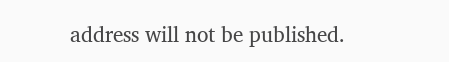address will not be published.